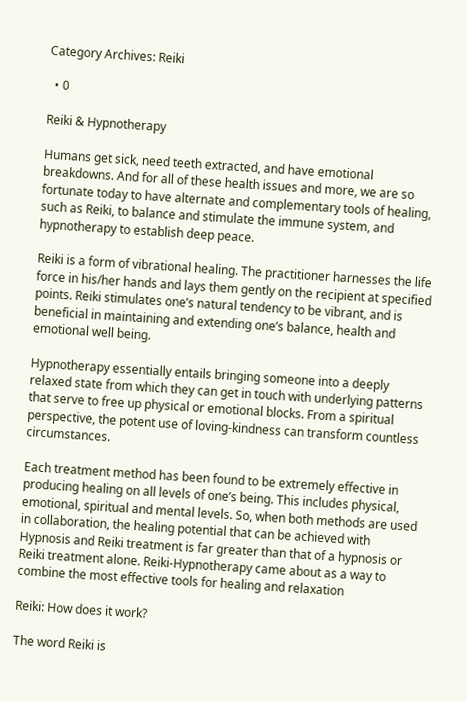Category Archives: Reiki

  • 0

Reiki & Hypnotherapy

Humans get sick, need teeth extracted, and have emotional breakdowns. And for all of these health issues and more, we are so fortunate today to have alternate and complementary tools of healing, such as Reiki, to balance and stimulate the immune system, and hypnotherapy to establish deep peace.

Reiki is a form of vibrational healing. The practitioner harnesses the life force in his/her hands and lays them gently on the recipient at specified points. Reiki stimulates one’s natural tendency to be vibrant, and is beneficial in maintaining and extending one’s balance, health and emotional well being.

Hypnotherapy essentially entails bringing someone into a deeply relaxed state from which they can get in touch with underlying patterns that serve to free up physical or emotional blocks. From a spiritual perspective, the potent use of loving-kindness can transform countless circumstances.

Each treatment method has been found to be extremely effective in producing healing on all levels of one’s being. This includes physical, emotional, spiritual and mental levels. So, when both methods are used in collaboration, the healing potential that can be achieved with Hypnosis and Reiki treatment is far greater than that of a hypnosis or Reiki treatment alone. Reiki-Hypnotherapy came about as a way to combine the most effective tools for healing and relaxation

Reiki: How does it work?

The word Reiki is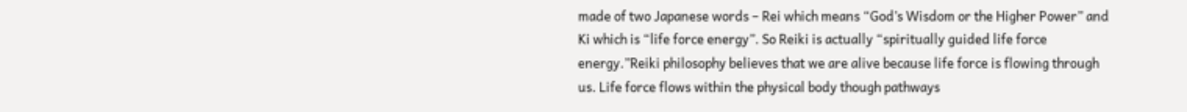made of two Japanese words – Rei which means “God’s Wisdom or the Higher Power” and Ki which is “life force energy”. So Reiki is actually “spiritually guided life force energy.”Reiki philosophy believes that we are alive because life force is flowing through us. Life force flows within the physical body though pathways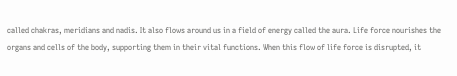called chakras, meridians and nadis. It also flows around us in a field of energy called the aura. Life force nourishes the organs and cells of the body, supporting them in their vital functions. When this flow of life force is disrupted, it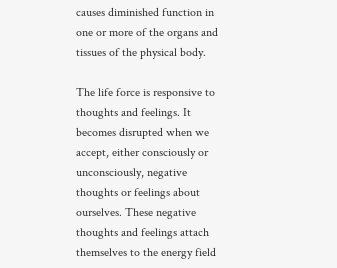causes diminished function in one or more of the organs and tissues of the physical body.

The life force is responsive to thoughts and feelings. It becomes disrupted when we accept, either consciously or unconsciously, negative thoughts or feelings about ourselves. These negative thoughts and feelings attach themselves to the energy field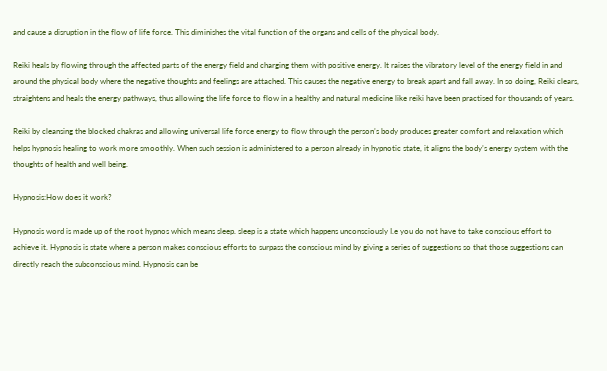and cause a disruption in the flow of life force. This diminishes the vital function of the organs and cells of the physical body.

Reiki heals by flowing through the affected parts of the energy field and charging them with positive energy. It raises the vibratory level of the energy field in and around the physical body where the negative thoughts and feelings are attached. This causes the negative energy to break apart and fall away. In so doing, Reiki clears, straightens and heals the energy pathways, thus allowing the life force to flow in a healthy and natural medicine like reiki have been practised for thousands of years.

Reiki by cleansing the blocked chakras and allowing universal life force energy to flow through the person’s body produces greater comfort and relaxation which helps hypnosis healing to work more smoothly. When such session is administered to a person already in hypnotic state, it aligns the body’s energy system with the thoughts of health and well being.

Hypnosis:How does it work?

Hypnosis word is made up of the root hypnos which means sleep. sleep is a state which happens unconsciously I.e you do not have to take conscious effort to achieve it. Hypnosis is state where a person makes conscious efforts to surpass the conscious mind by giving a series of suggestions so that those suggestions can directly reach the subconscious mind. Hypnosis can be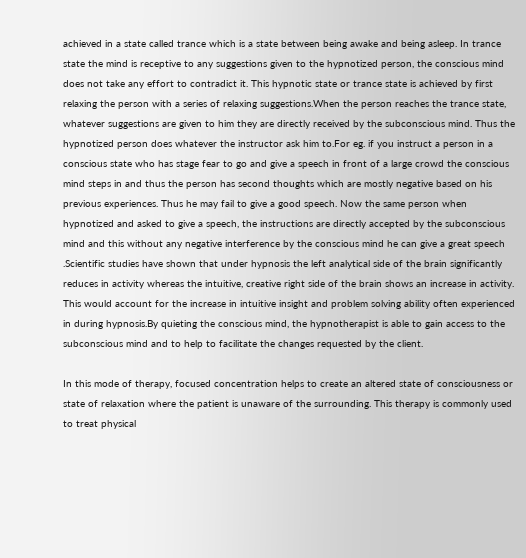achieved in a state called trance which is a state between being awake and being asleep. In trance state the mind is receptive to any suggestions given to the hypnotized person, the conscious mind does not take any effort to contradict it. This hypnotic state or trance state is achieved by first relaxing the person with a series of relaxing suggestions.When the person reaches the trance state, whatever suggestions are given to him they are directly received by the subconscious mind. Thus the hypnotized person does whatever the instructor ask him to.For eg. if you instruct a person in a conscious state who has stage fear to go and give a speech in front of a large crowd the conscious mind steps in and thus the person has second thoughts which are mostly negative based on his previous experiences. Thus he may fail to give a good speech. Now the same person when hypnotized and asked to give a speech, the instructions are directly accepted by the subconscious mind and this without any negative interference by the conscious mind he can give a great speech .Scientific studies have shown that under hypnosis the left analytical side of the brain significantly reduces in activity whereas the intuitive, creative right side of the brain shows an increase in activity. This would account for the increase in intuitive insight and problem solving ability often experienced in during hypnosis.By quieting the conscious mind, the hypnotherapist is able to gain access to the subconscious mind and to help to facilitate the changes requested by the client.

In this mode of therapy, focused concentration helps to create an altered state of consciousness or state of relaxation where the patient is unaware of the surrounding. This therapy is commonly used to treat physical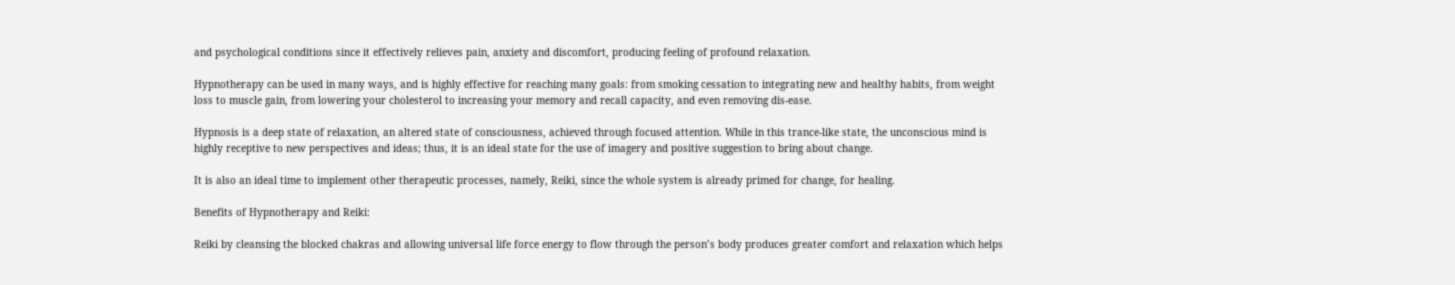and psychological conditions since it effectively relieves pain, anxiety and discomfort, producing feeling of profound relaxation.

Hypnotherapy can be used in many ways, and is highly effective for reaching many goals: from smoking cessation to integrating new and healthy habits, from weight loss to muscle gain, from lowering your cholesterol to increasing your memory and recall capacity, and even removing dis-ease.

Hypnosis is a deep state of relaxation, an altered state of consciousness, achieved through focused attention. While in this trance-like state, the unconscious mind is highly receptive to new perspectives and ideas; thus, it is an ideal state for the use of imagery and positive suggestion to bring about change.

It is also an ideal time to implement other therapeutic processes, namely, Reiki, since the whole system is already primed for change, for healing.

Benefits of Hypnotherapy and Reiki:

Reiki by cleansing the blocked chakras and allowing universal life force energy to flow through the person’s body produces greater comfort and relaxation which helps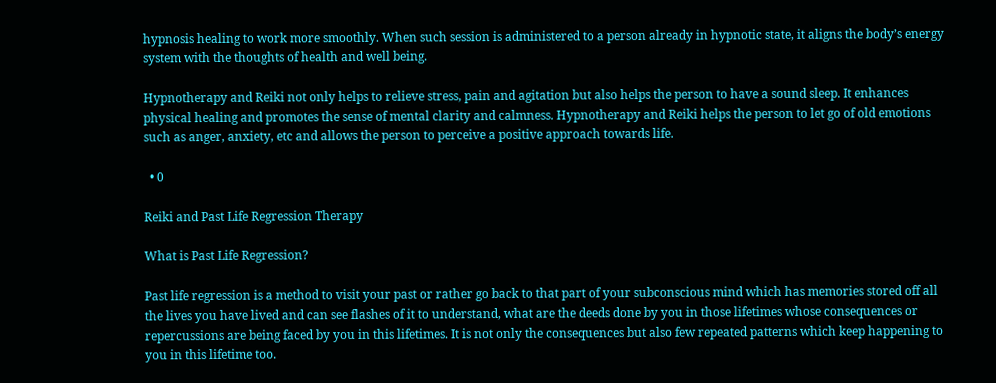hypnosis healing to work more smoothly. When such session is administered to a person already in hypnotic state, it aligns the body’s energy system with the thoughts of health and well being.

Hypnotherapy and Reiki not only helps to relieve stress, pain and agitation but also helps the person to have a sound sleep. It enhances physical healing and promotes the sense of mental clarity and calmness. Hypnotherapy and Reiki helps the person to let go of old emotions such as anger, anxiety, etc and allows the person to perceive a positive approach towards life.

  • 0

Reiki and Past Life Regression Therapy

What is Past Life Regression?

Past life regression is a method to visit your past or rather go back to that part of your subconscious mind which has memories stored off all the lives you have lived and can see flashes of it to understand, what are the deeds done by you in those lifetimes whose consequences or repercussions are being faced by you in this lifetimes. It is not only the consequences but also few repeated patterns which keep happening to you in this lifetime too.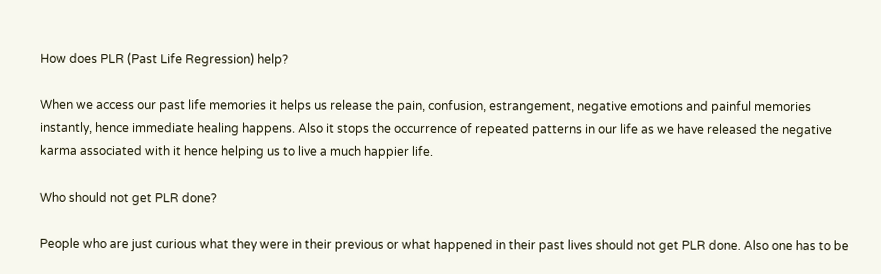How does PLR (Past Life Regression) help?

When we access our past life memories it helps us release the pain, confusion, estrangement, negative emotions and painful memories instantly, hence immediate healing happens. Also it stops the occurrence of repeated patterns in our life as we have released the negative karma associated with it hence helping us to live a much happier life.

Who should not get PLR done?

People who are just curious what they were in their previous or what happened in their past lives should not get PLR done. Also one has to be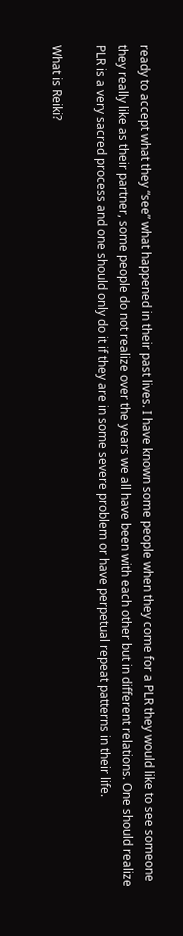ready to accept what they “see” what happened in their past lives. I have known some people when they come for a PLR they would like to see someone they really like as their partner, some people do not realize over the years we all have been with each other but in different relations. One should realize PLR is a very sacred process and one should only do it if they are in some severe problem or have perpetual repeat patterns in their life.

What is Reiki?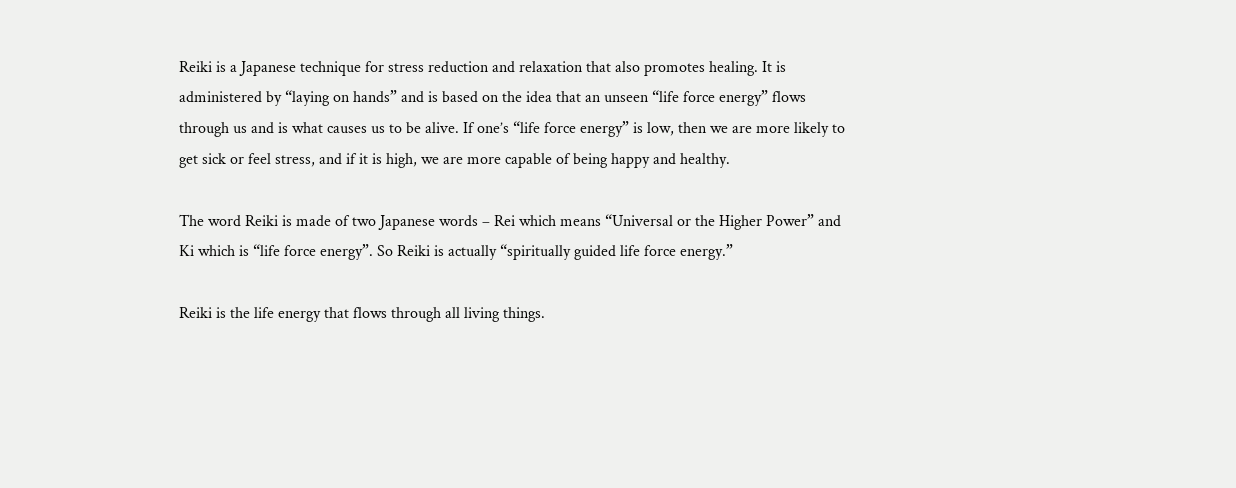Reiki is a Japanese technique for stress reduction and relaxation that also promotes healing. It is administered by “laying on hands” and is based on the idea that an unseen “life force energy” flows through us and is what causes us to be alive. If one’s “life force energy” is low, then we are more likely to get sick or feel stress, and if it is high, we are more capable of being happy and healthy.

The word Reiki is made of two Japanese words – Rei which means “Universal or the Higher Power” and Ki which is “life force energy”. So Reiki is actually “spiritually guided life force energy.”

Reiki is the life energy that flows through all living things.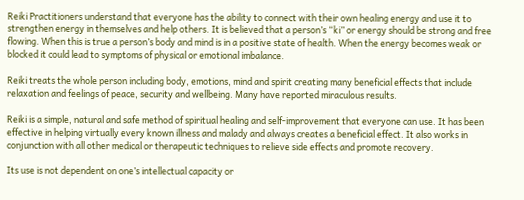Reiki Practitioners understand that everyone has the ability to connect with their own healing energy and use it to strengthen energy in themselves and help others. It is believed that a person’s “ki” or energy should be strong and free flowing. When this is true a person’s body and mind is in a positive state of health. When the energy becomes weak or blocked it could lead to symptoms of physical or emotional imbalance.

Reiki treats the whole person including body, emotions, mind and spirit creating many beneficial effects that include relaxation and feelings of peace, security and wellbeing. Many have reported miraculous results.

Reiki is a simple, natural and safe method of spiritual healing and self-improvement that everyone can use. It has been effective in helping virtually every known illness and malady and always creates a beneficial effect. It also works in conjunction with all other medical or therapeutic techniques to relieve side effects and promote recovery.

Its use is not dependent on one’s intellectual capacity or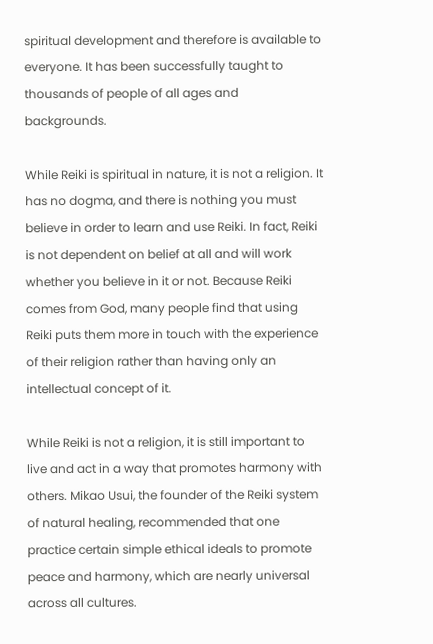spiritual development and therefore is available to everyone. It has been successfully taught to thousands of people of all ages and backgrounds.

While Reiki is spiritual in nature, it is not a religion. It has no dogma, and there is nothing you must believe in order to learn and use Reiki. In fact, Reiki is not dependent on belief at all and will work whether you believe in it or not. Because Reiki comes from God, many people find that using Reiki puts them more in touch with the experience of their religion rather than having only an intellectual concept of it.

While Reiki is not a religion, it is still important to live and act in a way that promotes harmony with others. Mikao Usui, the founder of the Reiki system of natural healing, recommended that one practice certain simple ethical ideals to promote peace and harmony, which are nearly universal across all cultures.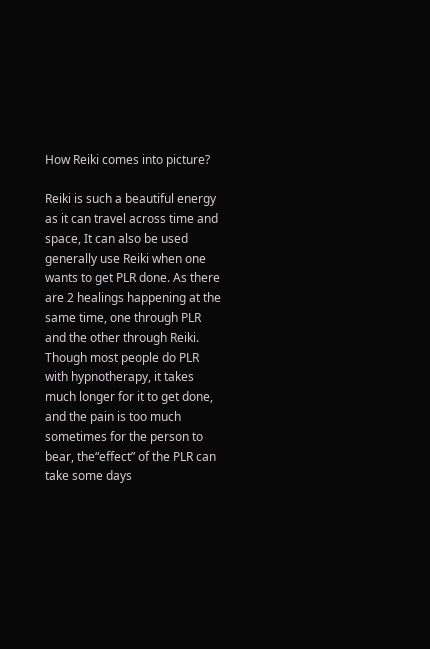How Reiki comes into picture?

Reiki is such a beautiful energy as it can travel across time and space, It can also be used generally use Reiki when one wants to get PLR done. As there are 2 healings happening at the same time, one through PLR and the other through Reiki. Though most people do PLR with hypnotherapy, it takes much longer for it to get done, and the pain is too much sometimes for the person to bear, the“effect” of the PLR can take some days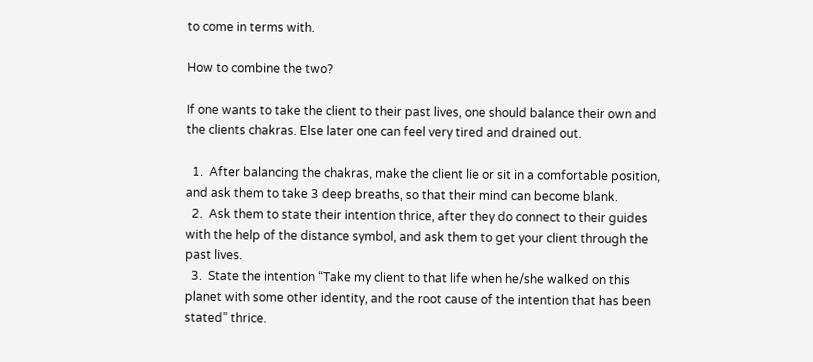to come in terms with.

How to combine the two?

If one wants to take the client to their past lives, one should balance their own and the clients chakras. Else later one can feel very tired and drained out.

  1.  After balancing the chakras, make the client lie or sit in a comfortable position, and ask them to take 3 deep breaths, so that their mind can become blank.
  2.  Ask them to state their intention thrice, after they do connect to their guides with the help of the distance symbol, and ask them to get your client through the past lives.
  3.  State the intention “Take my client to that life when he/she walked on this planet with some other identity, and the root cause of the intention that has been stated” thrice.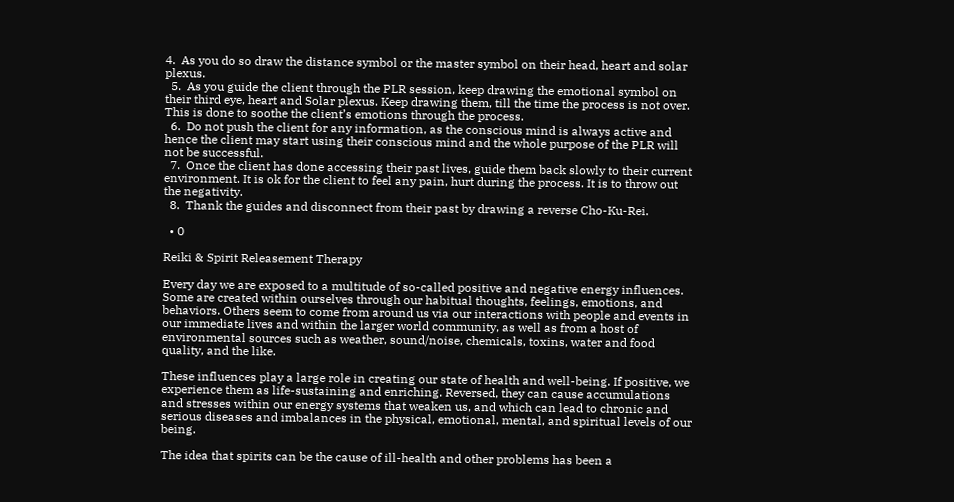4.  As you do so draw the distance symbol or the master symbol on their head, heart and solar plexus.
  5.  As you guide the client through the PLR session, keep drawing the emotional symbol on their third eye, heart and Solar plexus. Keep drawing them, till the time the process is not over. This is done to soothe the client’s emotions through the process.
  6.  Do not push the client for any information, as the conscious mind is always active and hence the client may start using their conscious mind and the whole purpose of the PLR will not be successful.
  7.  Once the client has done accessing their past lives, guide them back slowly to their current environment. It is ok for the client to feel any pain, hurt during the process. It is to throw out the negativity.
  8.  Thank the guides and disconnect from their past by drawing a reverse Cho-Ku-Rei.

  • 0

Reiki & Spirit Releasement Therapy

Every day we are exposed to a multitude of so-called positive and negative energy influences. Some are created within ourselves through our habitual thoughts, feelings, emotions, and behaviors. Others seem to come from around us via our interactions with people and events in our immediate lives and within the larger world community, as well as from a host of environmental sources such as weather, sound/noise, chemicals, toxins, water and food quality, and the like.

These influences play a large role in creating our state of health and well-being. If positive, we experience them as life-sustaining and enriching. Reversed, they can cause accumulations and stresses within our energy systems that weaken us, and which can lead to chronic and serious diseases and imbalances in the physical, emotional, mental, and spiritual levels of our being.

The idea that spirits can be the cause of ill-health and other problems has been a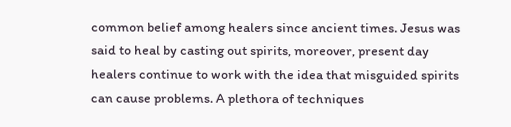common belief among healers since ancient times. Jesus was said to heal by casting out spirits, moreover, present day healers continue to work with the idea that misguided spirits can cause problems. A plethora of techniques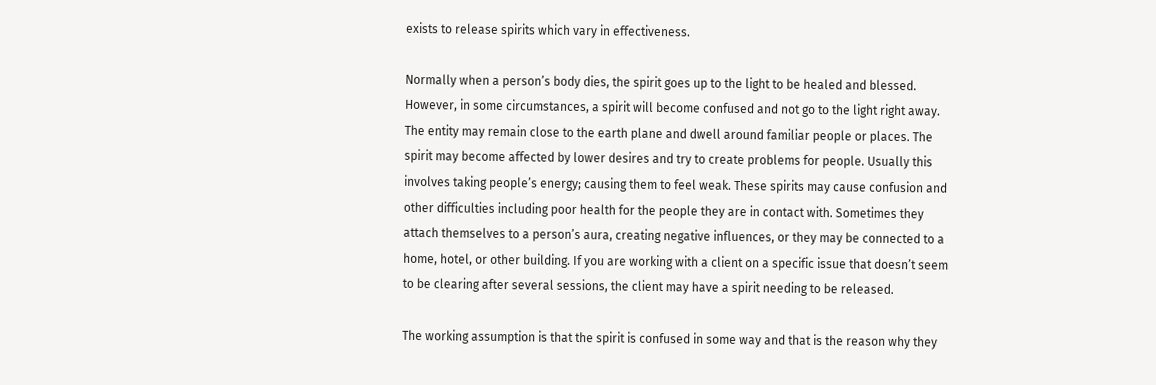exists to release spirits which vary in effectiveness.

Normally when a person’s body dies, the spirit goes up to the light to be healed and blessed. However, in some circumstances, a spirit will become confused and not go to the light right away. The entity may remain close to the earth plane and dwell around familiar people or places. The spirit may become affected by lower desires and try to create problems for people. Usually this involves taking people’s energy; causing them to feel weak. These spirits may cause confusion and other difficulties including poor health for the people they are in contact with. Sometimes they attach themselves to a person’s aura, creating negative influences, or they may be connected to a home, hotel, or other building. If you are working with a client on a specific issue that doesn’t seem to be clearing after several sessions, the client may have a spirit needing to be released.

The working assumption is that the spirit is confused in some way and that is the reason why they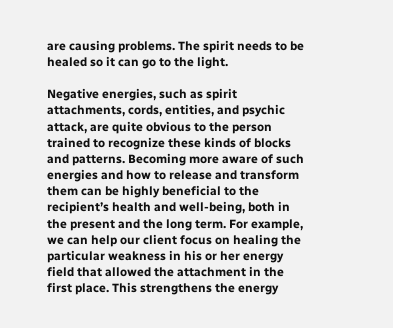are causing problems. The spirit needs to be healed so it can go to the light.

Negative energies, such as spirit attachments, cords, entities, and psychic attack, are quite obvious to the person trained to recognize these kinds of blocks and patterns. Becoming more aware of such energies and how to release and transform them can be highly beneficial to the recipient’s health and well-being, both in the present and the long term. For example, we can help our client focus on healing the particular weakness in his or her energy field that allowed the attachment in the first place. This strengthens the energy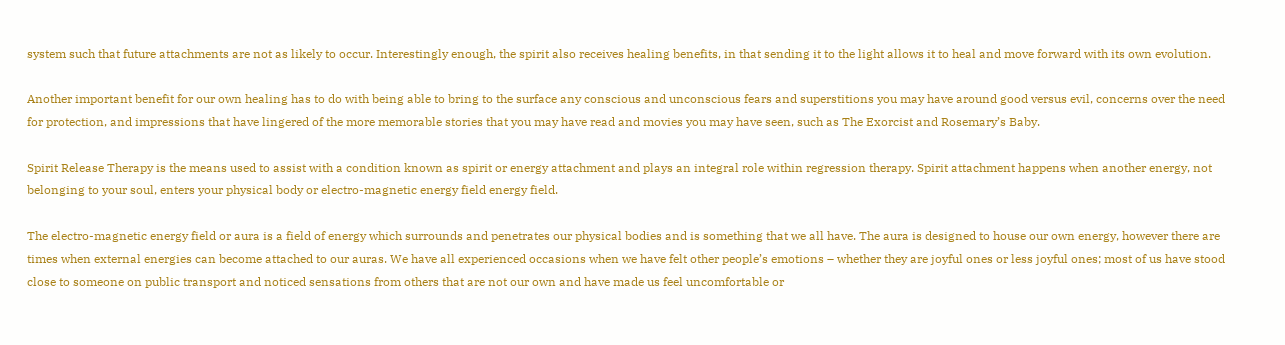system such that future attachments are not as likely to occur. Interestingly enough, the spirit also receives healing benefits, in that sending it to the light allows it to heal and move forward with its own evolution.

Another important benefit for our own healing has to do with being able to bring to the surface any conscious and unconscious fears and superstitions you may have around good versus evil, concerns over the need for protection, and impressions that have lingered of the more memorable stories that you may have read and movies you may have seen, such as The Exorcist and Rosemary’s Baby.

Spirit Release Therapy is the means used to assist with a condition known as spirit or energy attachment and plays an integral role within regression therapy. Spirit attachment happens when another energy, not belonging to your soul, enters your physical body or electro-magnetic energy field energy field.

The electro-magnetic energy field or aura is a field of energy which surrounds and penetrates our physical bodies and is something that we all have. The aura is designed to house our own energy, however there are times when external energies can become attached to our auras. We have all experienced occasions when we have felt other people’s emotions – whether they are joyful ones or less joyful ones; most of us have stood close to someone on public transport and noticed sensations from others that are not our own and have made us feel uncomfortable or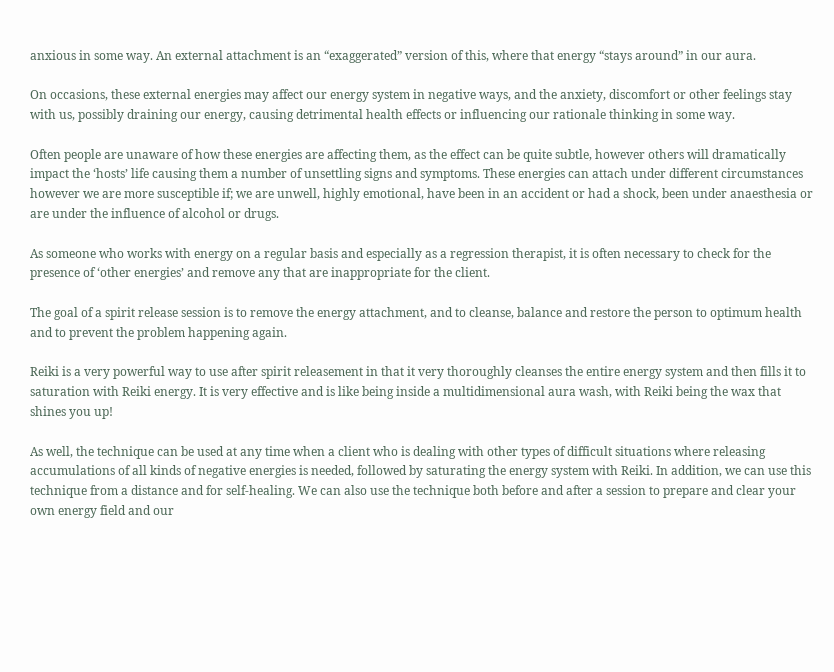anxious in some way. An external attachment is an “exaggerated” version of this, where that energy “stays around” in our aura.

On occasions, these external energies may affect our energy system in negative ways, and the anxiety, discomfort or other feelings stay with us, possibly draining our energy, causing detrimental health effects or influencing our rationale thinking in some way.

Often people are unaware of how these energies are affecting them, as the effect can be quite subtle, however others will dramatically impact the ‘hosts’ life causing them a number of unsettling signs and symptoms. These energies can attach under different circumstances however we are more susceptible if; we are unwell, highly emotional, have been in an accident or had a shock, been under anaesthesia or are under the influence of alcohol or drugs.

As someone who works with energy on a regular basis and especially as a regression therapist, it is often necessary to check for the presence of ‘other energies’ and remove any that are inappropriate for the client.

The goal of a spirit release session is to remove the energy attachment, and to cleanse, balance and restore the person to optimum health and to prevent the problem happening again.

Reiki is a very powerful way to use after spirit releasement in that it very thoroughly cleanses the entire energy system and then fills it to saturation with Reiki energy. It is very effective and is like being inside a multidimensional aura wash, with Reiki being the wax that shines you up!

As well, the technique can be used at any time when a client who is dealing with other types of difficult situations where releasing accumulations of all kinds of negative energies is needed, followed by saturating the energy system with Reiki. In addition, we can use this technique from a distance and for self-healing. We can also use the technique both before and after a session to prepare and clear your own energy field and our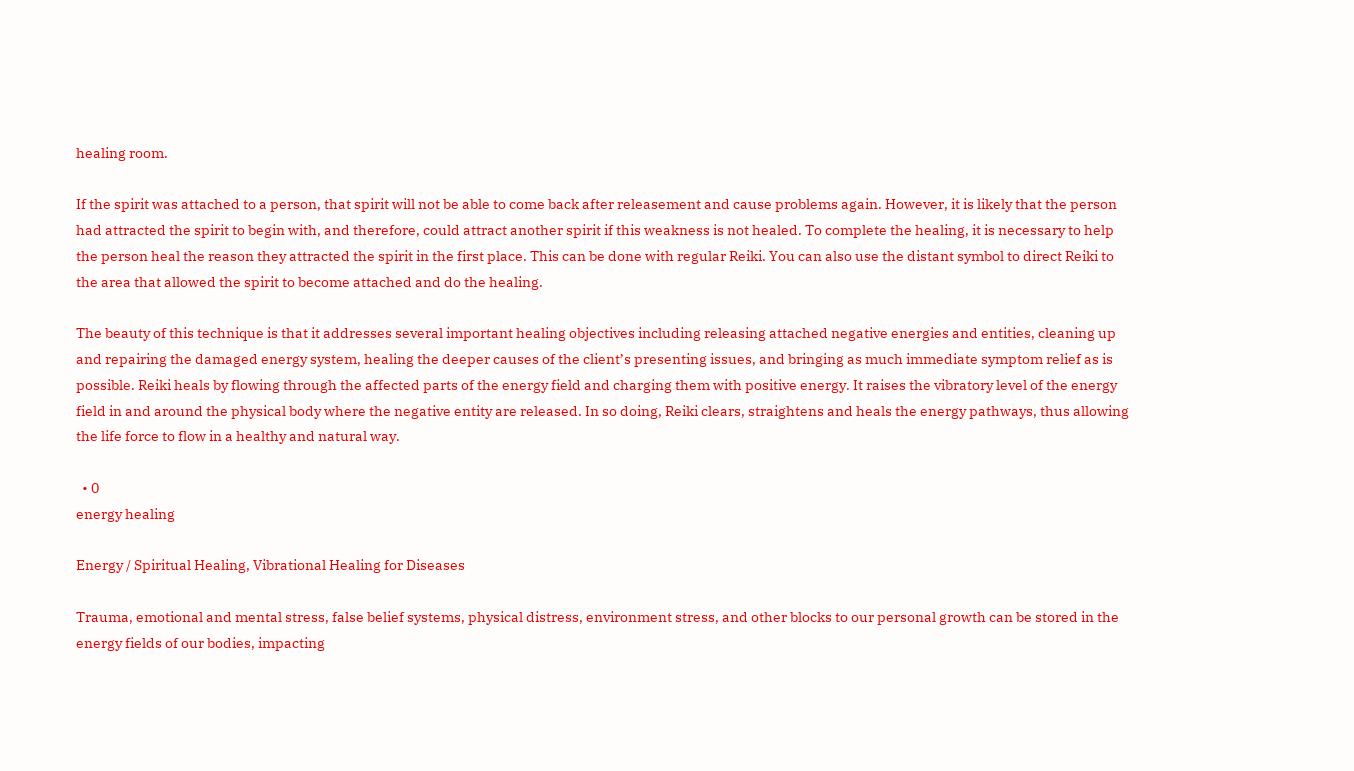healing room.

If the spirit was attached to a person, that spirit will not be able to come back after releasement and cause problems again. However, it is likely that the person had attracted the spirit to begin with, and therefore, could attract another spirit if this weakness is not healed. To complete the healing, it is necessary to help the person heal the reason they attracted the spirit in the first place. This can be done with regular Reiki. You can also use the distant symbol to direct Reiki to the area that allowed the spirit to become attached and do the healing.

The beauty of this technique is that it addresses several important healing objectives including releasing attached negative energies and entities, cleaning up and repairing the damaged energy system, healing the deeper causes of the client’s presenting issues, and bringing as much immediate symptom relief as is possible. Reiki heals by flowing through the affected parts of the energy field and charging them with positive energy. It raises the vibratory level of the energy field in and around the physical body where the negative entity are released. In so doing, Reiki clears, straightens and heals the energy pathways, thus allowing the life force to flow in a healthy and natural way.

  • 0
energy healing

Energy / Spiritual Healing, Vibrational Healing for Diseases

Trauma, emotional and mental stress, false belief systems, physical distress, environment stress, and other blocks to our personal growth can be stored in the energy fields of our bodies, impacting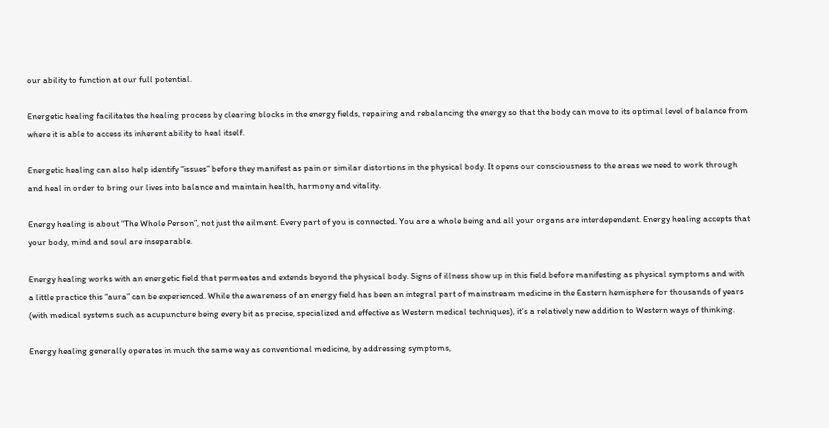our ability to function at our full potential.

Energetic healing facilitates the healing process by clearing blocks in the energy fields, repairing and rebalancing the energy so that the body can move to its optimal level of balance from where it is able to access its inherent ability to heal itself.

Energetic healing can also help identify “issues” before they manifest as pain or similar distortions in the physical body. It opens our consciousness to the areas we need to work through and heal in order to bring our lives into balance and maintain health, harmony and vitality.

Energy healing is about “The Whole Person”, not just the ailment. Every part of you is connected. You are a whole being and all your organs are interdependent. Energy healing accepts that your body, mind and soul are inseparable.

Energy healing works with an energetic field that permeates and extends beyond the physical body. Signs of illness show up in this field before manifesting as physical symptoms and with a little practice this “aura” can be experienced. While the awareness of an energy field has been an integral part of mainstream medicine in the Eastern hemisphere for thousands of years (with medical systems such as acupuncture being every bit as precise, specialized and effective as Western medical techniques), it’s a relatively new addition to Western ways of thinking.

Energy healing generally operates in much the same way as conventional medicine, by addressing symptoms,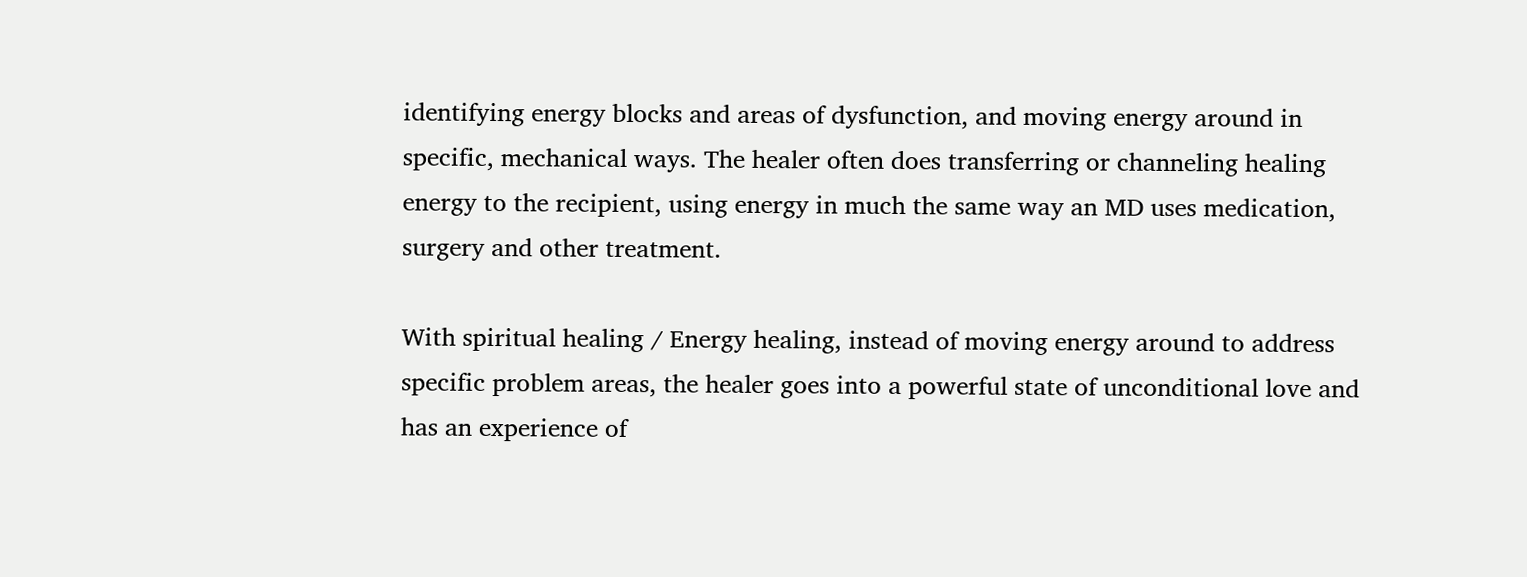identifying energy blocks and areas of dysfunction, and moving energy around in specific, mechanical ways. The healer often does transferring or channeling healing energy to the recipient, using energy in much the same way an MD uses medication, surgery and other treatment.

With spiritual healing / Energy healing, instead of moving energy around to address specific problem areas, the healer goes into a powerful state of unconditional love and has an experience of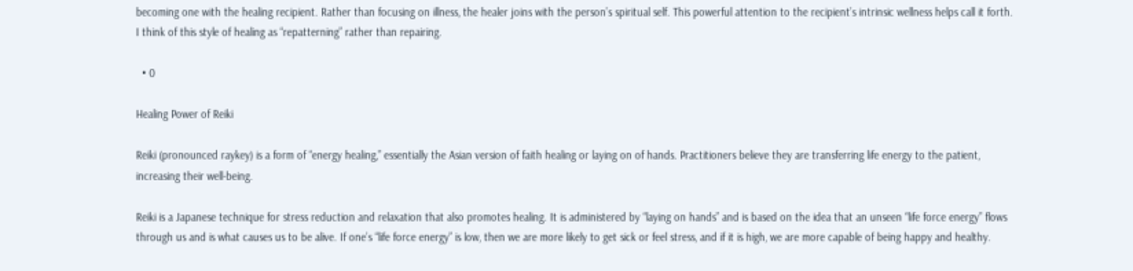becoming one with the healing recipient. Rather than focusing on illness, the healer joins with the person’s spiritual self. This powerful attention to the recipient’s intrinsic wellness helps call it forth. I think of this style of healing as “repatterning” rather than repairing.

  • 0

Healing Power of Reiki

Reiki (pronounced raykey) is a form of “energy healing,” essentially the Asian version of faith healing or laying on of hands. Practitioners believe they are transferring life energy to the patient, increasing their well-being.

Reiki is a Japanese technique for stress reduction and relaxation that also promotes healing. It is administered by “laying on hands” and is based on the idea that an unseen “life force energy” flows through us and is what causes us to be alive. If one’s “life force energy” is low, then we are more likely to get sick or feel stress, and if it is high, we are more capable of being happy and healthy.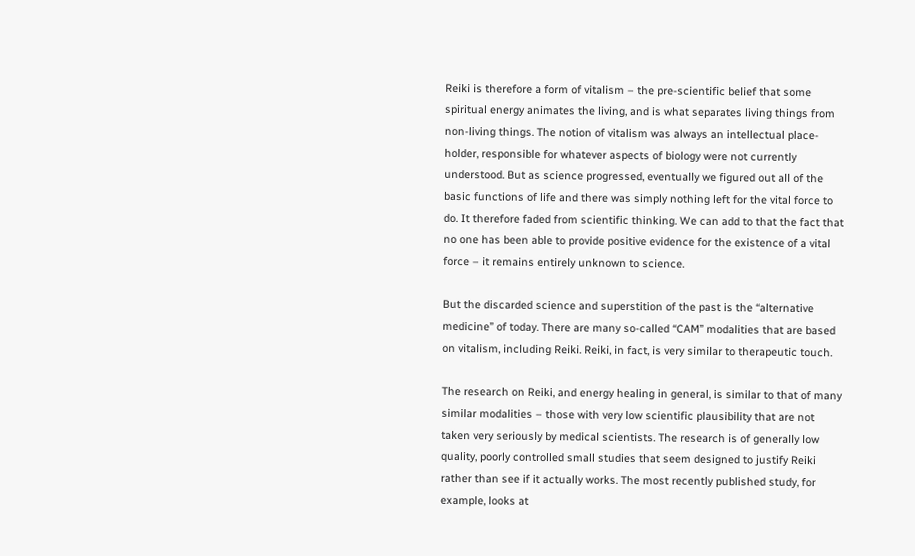Reiki is therefore a form of vitalism – the pre-scientific belief that some spiritual energy animates the living, and is what separates living things from non-living things. The notion of vitalism was always an intellectual place-holder, responsible for whatever aspects of biology were not currently understood. But as science progressed, eventually we figured out all of the basic functions of life and there was simply nothing left for the vital force to do. It therefore faded from scientific thinking. We can add to that the fact that no one has been able to provide positive evidence for the existence of a vital force – it remains entirely unknown to science.

But the discarded science and superstition of the past is the “alternative medicine” of today. There are many so-called “CAM” modalities that are based on vitalism, including Reiki. Reiki, in fact, is very similar to therapeutic touch.

The research on Reiki, and energy healing in general, is similar to that of many similar modalities – those with very low scientific plausibility that are not taken very seriously by medical scientists. The research is of generally low quality, poorly controlled small studies that seem designed to justify Reiki rather than see if it actually works. The most recently published study, for example, looks at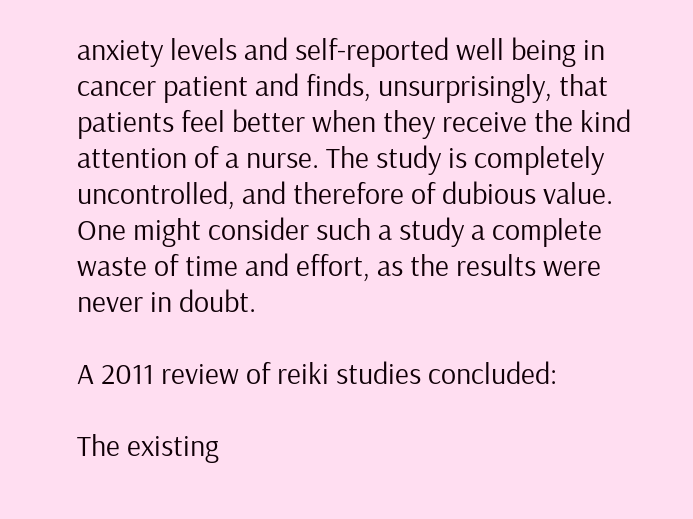anxiety levels and self-reported well being in cancer patient and finds, unsurprisingly, that patients feel better when they receive the kind attention of a nurse. The study is completely uncontrolled, and therefore of dubious value. One might consider such a study a complete waste of time and effort, as the results were never in doubt.

A 2011 review of reiki studies concluded:

The existing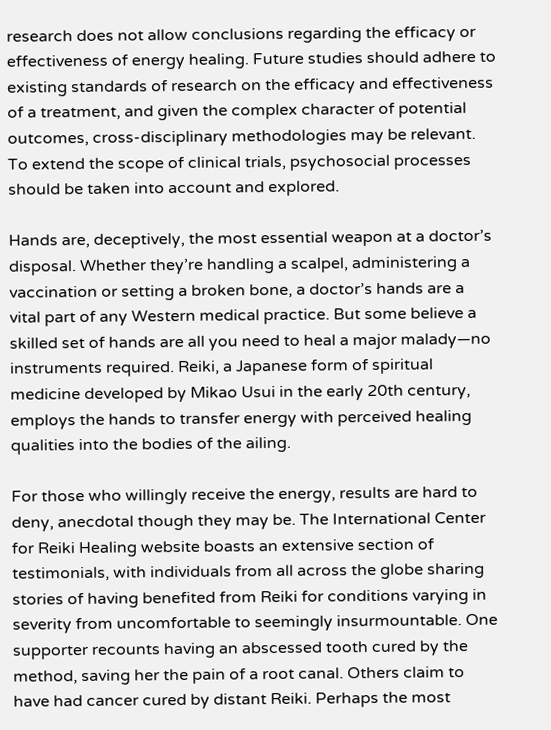research does not allow conclusions regarding the efficacy or effectiveness of energy healing. Future studies should adhere to existing standards of research on the efficacy and effectiveness of a treatment, and given the complex character of potential outcomes, cross-disciplinary methodologies may be relevant. To extend the scope of clinical trials, psychosocial processes should be taken into account and explored.

Hands are, deceptively, the most essential weapon at a doctor’s disposal. Whether they’re handling a scalpel, administering a vaccination or setting a broken bone, a doctor’s hands are a vital part of any Western medical practice. But some believe a skilled set of hands are all you need to heal a major malady—no instruments required. Reiki, a Japanese form of spiritual medicine developed by Mikao Usui in the early 20th century, employs the hands to transfer energy with perceived healing qualities into the bodies of the ailing.

For those who willingly receive the energy, results are hard to deny, anecdotal though they may be. The International Center for Reiki Healing website boasts an extensive section of testimonials, with individuals from all across the globe sharing stories of having benefited from Reiki for conditions varying in severity from uncomfortable to seemingly insurmountable. One supporter recounts having an abscessed tooth cured by the method, saving her the pain of a root canal. Others claim to have had cancer cured by distant Reiki. Perhaps the most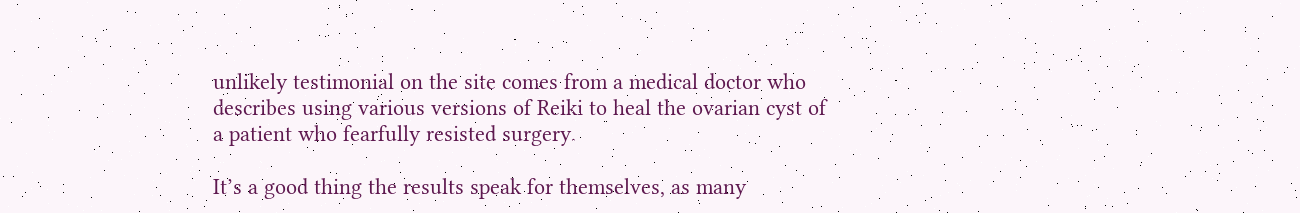unlikely testimonial on the site comes from a medical doctor who describes using various versions of Reiki to heal the ovarian cyst of a patient who fearfully resisted surgery.

It’s a good thing the results speak for themselves, as many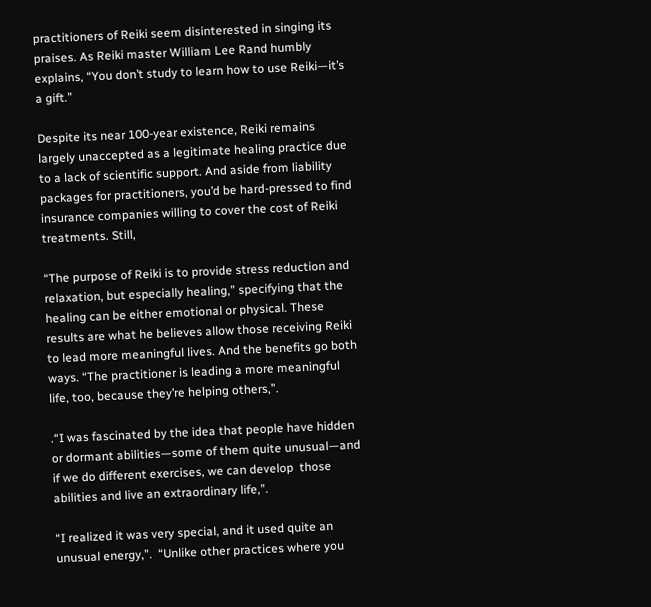practitioners of Reiki seem disinterested in singing its praises. As Reiki master William Lee Rand humbly explains, “You don’t study to learn how to use Reiki—it’s a gift.”

Despite its near 100-year existence, Reiki remains largely unaccepted as a legitimate healing practice due to a lack of scientific support. And aside from liability packages for practitioners, you’d be hard-pressed to find insurance companies willing to cover the cost of Reiki treatments. Still,

“The purpose of Reiki is to provide stress reduction and relaxation, but especially healing,” specifying that the healing can be either emotional or physical. These results are what he believes allow those receiving Reiki to lead more meaningful lives. And the benefits go both ways. “The practitioner is leading a more meaningful life, too, because they’re helping others,”.

.“I was fascinated by the idea that people have hidden or dormant abilities—some of them quite unusual—and  if we do different exercises, we can develop  those abilities and live an extraordinary life,”.

“I realized it was very special, and it used quite an unusual energy,”.  “Unlike other practices where you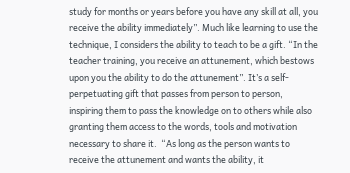study for months or years before you have any skill at all, you receive the ability immediately”. Much like learning to use the technique, I considers the ability to teach to be a gift. “In the teacher training, you receive an attunement, which bestows upon you the ability to do the attunement”. It’s a self-perpetuating gift that passes from person to person, inspiring them to pass the knowledge on to others while also granting them access to the words, tools and motivation necessary to share it.  “As long as the person wants to receive the attunement and wants the ability, it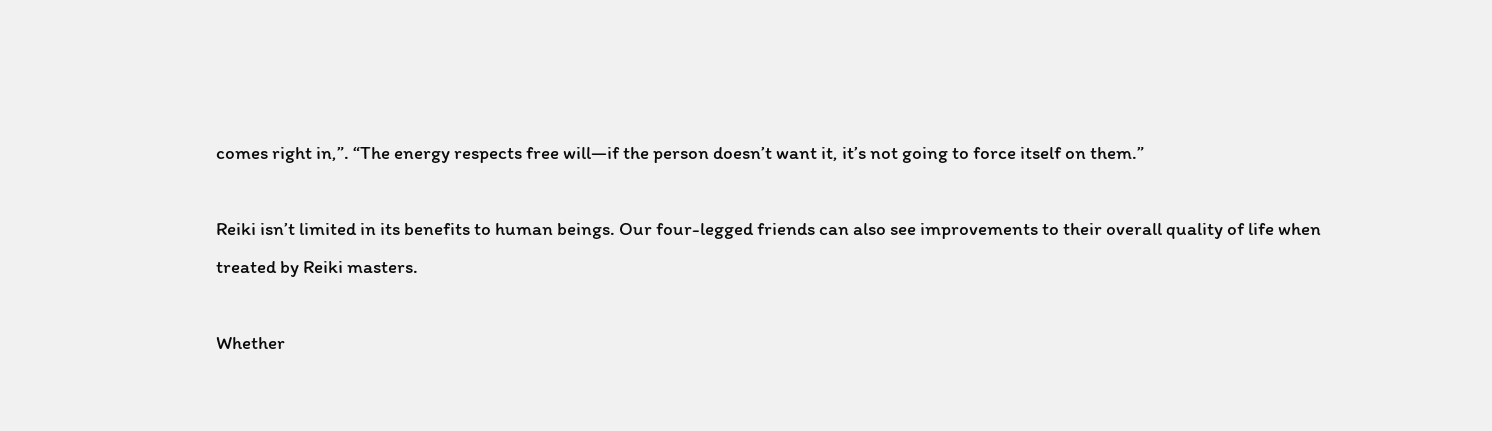comes right in,”. “The energy respects free will—if the person doesn’t want it, it’s not going to force itself on them.”

Reiki isn’t limited in its benefits to human beings. Our four-legged friends can also see improvements to their overall quality of life when treated by Reiki masters.

Whether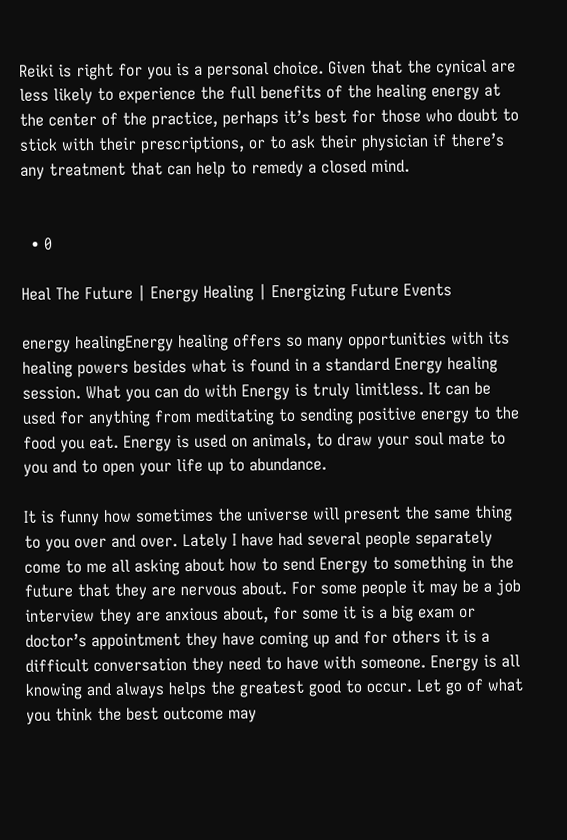Reiki is right for you is a personal choice. Given that the cynical are less likely to experience the full benefits of the healing energy at the center of the practice, perhaps it’s best for those who doubt to stick with their prescriptions, or to ask their physician if there’s any treatment that can help to remedy a closed mind.


  • 0

Heal The Future | Energy Healing | Energizing Future Events

energy healingEnergy healing offers so many opportunities with its healing powers besides what is found in a standard Energy healing session. What you can do with Energy is truly limitless. It can be used for anything from meditating to sending positive energy to the food you eat. Energy is used on animals, to draw your soul mate to you and to open your life up to abundance.

It is funny how sometimes the universe will present the same thing to you over and over. Lately I have had several people separately come to me all asking about how to send Energy to something in the future that they are nervous about. For some people it may be a job interview they are anxious about, for some it is a big exam or doctor’s appointment they have coming up and for others it is a difficult conversation they need to have with someone. Energy is all knowing and always helps the greatest good to occur. Let go of what you think the best outcome may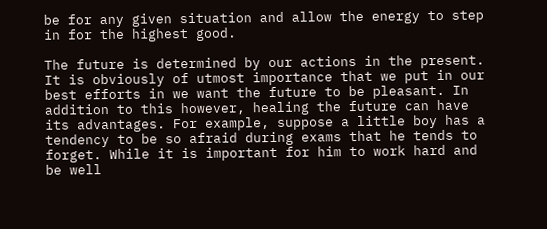be for any given situation and allow the energy to step in for the highest good.

The future is determined by our actions in the present. It is obviously of utmost importance that we put in our best efforts in we want the future to be pleasant. In addition to this however, healing the future can have its advantages. For example, suppose a little boy has a tendency to be so afraid during exams that he tends to forget. While it is important for him to work hard and be well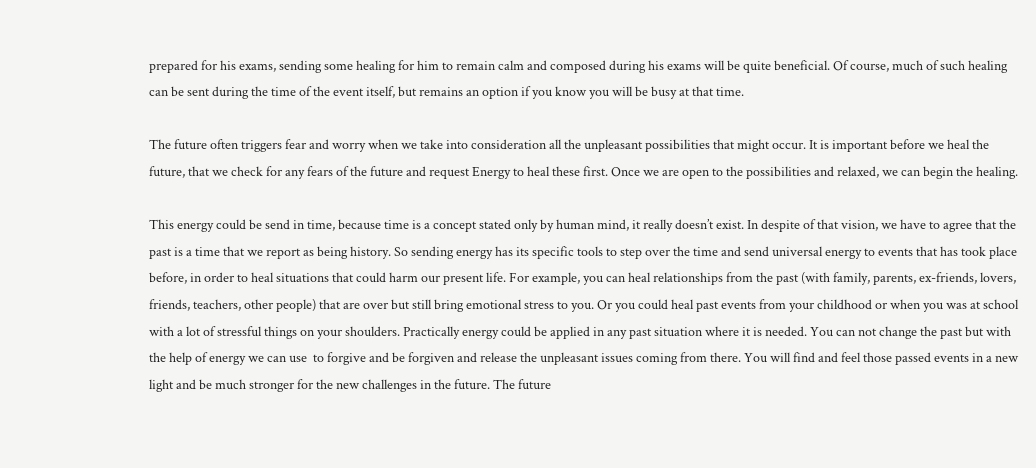prepared for his exams, sending some healing for him to remain calm and composed during his exams will be quite beneficial. Of course, much of such healing can be sent during the time of the event itself, but remains an option if you know you will be busy at that time.

The future often triggers fear and worry when we take into consideration all the unpleasant possibilities that might occur. It is important before we heal the future, that we check for any fears of the future and request Energy to heal these first. Once we are open to the possibilities and relaxed, we can begin the healing.

This energy could be send in time, because time is a concept stated only by human mind, it really doesn’t exist. In despite of that vision, we have to agree that the past is a time that we report as being history. So sending energy has its specific tools to step over the time and send universal energy to events that has took place before, in order to heal situations that could harm our present life. For example, you can heal relationships from the past (with family, parents, ex-friends, lovers, friends, teachers, other people) that are over but still bring emotional stress to you. Or you could heal past events from your childhood or when you was at school with a lot of stressful things on your shoulders. Practically energy could be applied in any past situation where it is needed. You can not change the past but with the help of energy we can use  to forgive and be forgiven and release the unpleasant issues coming from there. You will find and feel those passed events in a new light and be much stronger for the new challenges in the future. The future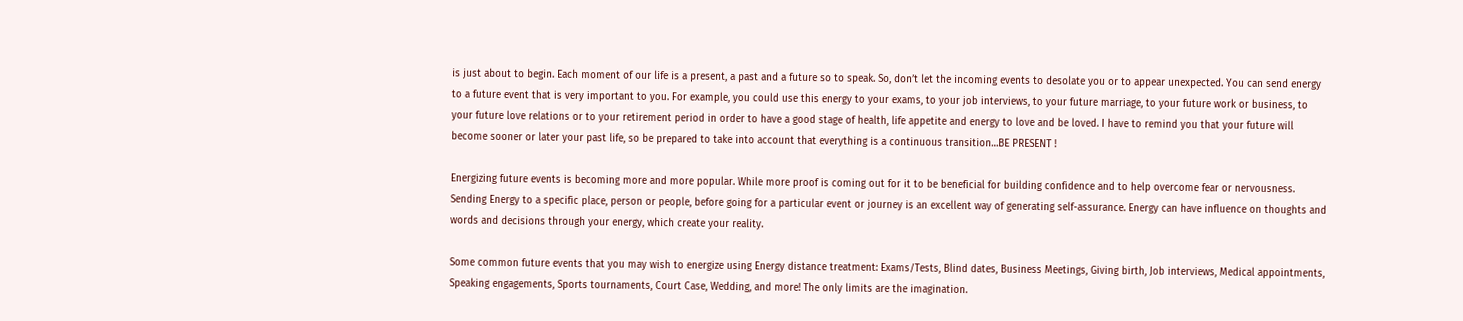is just about to begin. Each moment of our life is a present, a past and a future so to speak. So, don’t let the incoming events to desolate you or to appear unexpected. You can send energy to a future event that is very important to you. For example, you could use this energy to your exams, to your job interviews, to your future marriage, to your future work or business, to your future love relations or to your retirement period in order to have a good stage of health, life appetite and energy to love and be loved. I have to remind you that your future will become sooner or later your past life, so be prepared to take into account that everything is a continuous transition…BE PRESENT !

Energizing future events is becoming more and more popular. While more proof is coming out for it to be beneficial for building confidence and to help overcome fear or nervousness. Sending Energy to a specific place, person or people, before going for a particular event or journey is an excellent way of generating self-assurance. Energy can have influence on thoughts and words and decisions through your energy, which create your reality.

Some common future events that you may wish to energize using Energy distance treatment: Exams/Tests, Blind dates, Business Meetings, Giving birth, Job interviews, Medical appointments, Speaking engagements, Sports tournaments, Court Case, Wedding, and more! The only limits are the imagination.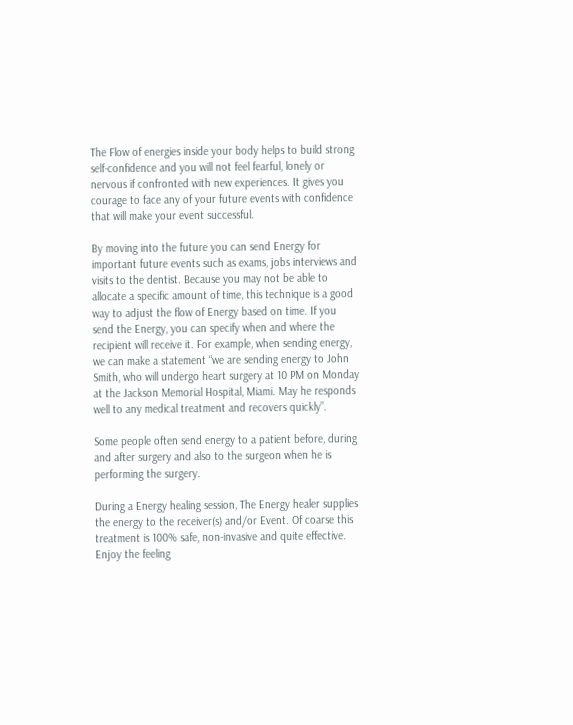The Flow of energies inside your body helps to build strong self-confidence and you will not feel fearful, lonely or nervous if confronted with new experiences. It gives you courage to face any of your future events with confidence that will make your event successful.

By moving into the future you can send Energy for important future events such as exams, jobs interviews and visits to the dentist. Because you may not be able to allocate a specific amount of time, this technique is a good way to adjust the flow of Energy based on time. If you send the Energy, you can specify when and where the recipient will receive it. For example, when sending energy, we can make a statement “we are sending energy to John Smith, who will undergo heart surgery at 10 PM on Monday at the Jackson Memorial Hospital, Miami. May he responds well to any medical treatment and recovers quickly”.

Some people often send energy to a patient before, during and after surgery and also to the surgeon when he is performing the surgery.

During a Energy healing session, The Energy healer supplies the energy to the receiver(s) and/or Event. Of coarse this treatment is 100% safe, non-invasive and quite effective. Enjoy the feeling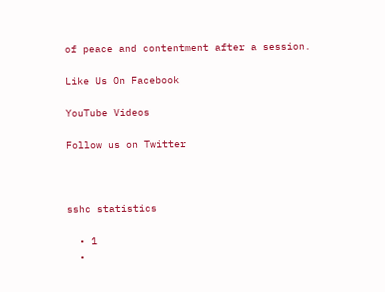of peace and contentment after a session.

Like Us On Facebook

YouTube Videos

Follow us on Twitter



sshc statistics

  • 1
  •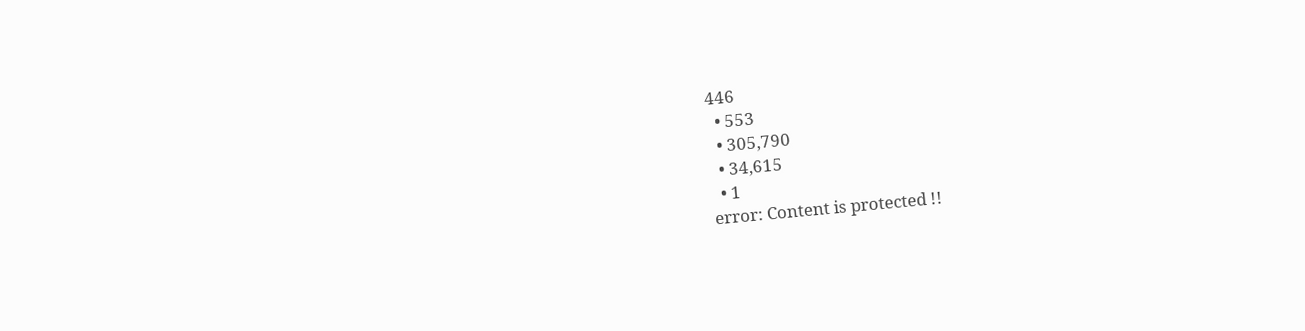446
  • 553
  • 305,790
  • 34,615
  • 1
error: Content is protected !!